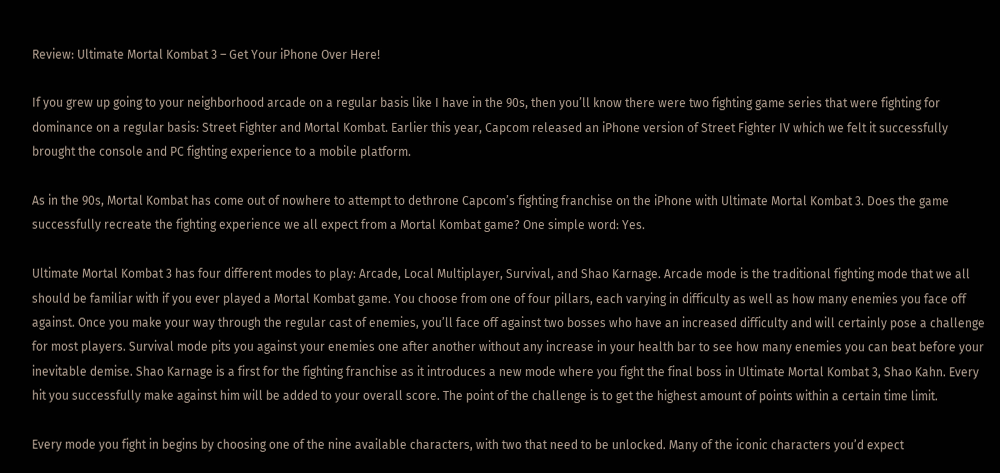Review: Ultimate Mortal Kombat 3 – Get Your iPhone Over Here!

If you grew up going to your neighborhood arcade on a regular basis like I have in the 90s, then you’ll know there were two fighting game series that were fighting for dominance on a regular basis: Street Fighter and Mortal Kombat. Earlier this year, Capcom released an iPhone version of Street Fighter IV which we felt it successfully brought the console and PC fighting experience to a mobile platform.

As in the 90s, Mortal Kombat has come out of nowhere to attempt to dethrone Capcom’s fighting franchise on the iPhone with Ultimate Mortal Kombat 3. Does the game successfully recreate the fighting experience we all expect from a Mortal Kombat game? One simple word: Yes.

Ultimate Mortal Kombat 3 has four different modes to play: Arcade, Local Multiplayer, Survival, and Shao Karnage. Arcade mode is the traditional fighting mode that we all should be familiar with if you ever played a Mortal Kombat game. You choose from one of four pillars, each varying in difficulty as well as how many enemies you face off against. Once you make your way through the regular cast of enemies, you’ll face off against two bosses who have an increased difficulty and will certainly pose a challenge for most players. Survival mode pits you against your enemies one after another without any increase in your health bar to see how many enemies you can beat before your inevitable demise. Shao Karnage is a first for the fighting franchise as it introduces a new mode where you fight the final boss in Ultimate Mortal Kombat 3, Shao Kahn. Every hit you successfully make against him will be added to your overall score. The point of the challenge is to get the highest amount of points within a certain time limit.

Every mode you fight in begins by choosing one of the nine available characters, with two that need to be unlocked. Many of the iconic characters you’d expect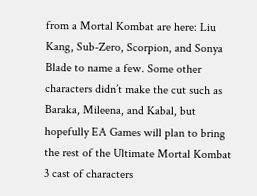from a Mortal Kombat are here: Liu Kang, Sub-Zero, Scorpion, and Sonya Blade to name a few. Some other characters didn’t make the cut such as Baraka, Mileena, and Kabal, but hopefully EA Games will plan to bring the rest of the Ultimate Mortal Kombat 3 cast of characters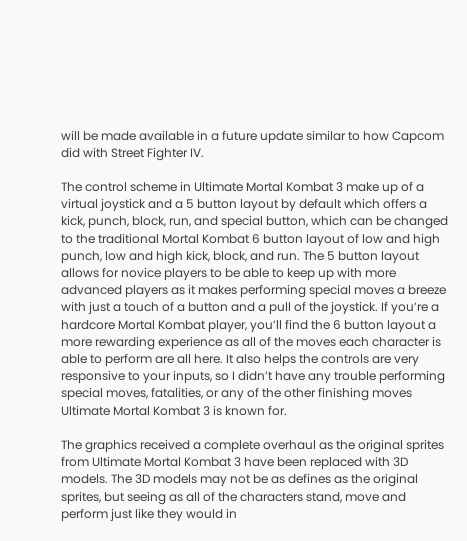will be made available in a future update similar to how Capcom did with Street Fighter IV.

The control scheme in Ultimate Mortal Kombat 3 make up of a virtual joystick and a 5 button layout by default which offers a kick, punch, block, run, and special button, which can be changed to the traditional Mortal Kombat 6 button layout of low and high punch, low and high kick, block, and run. The 5 button layout allows for novice players to be able to keep up with more advanced players as it makes performing special moves a breeze with just a touch of a button and a pull of the joystick. If you’re a hardcore Mortal Kombat player, you’ll find the 6 button layout a more rewarding experience as all of the moves each character is able to perform are all here. It also helps the controls are very responsive to your inputs, so I didn’t have any trouble performing special moves, fatalities, or any of the other finishing moves Ultimate Mortal Kombat 3 is known for.

The graphics received a complete overhaul as the original sprites from Ultimate Mortal Kombat 3 have been replaced with 3D models. The 3D models may not be as defines as the original sprites, but seeing as all of the characters stand, move and perform just like they would in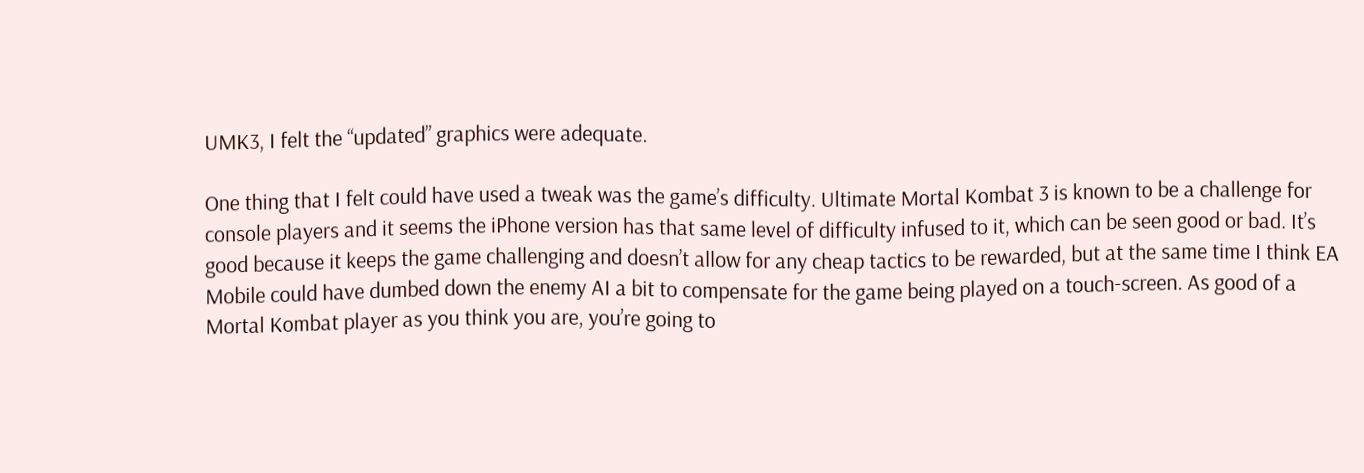UMK3, I felt the “updated” graphics were adequate.

One thing that I felt could have used a tweak was the game’s difficulty. Ultimate Mortal Kombat 3 is known to be a challenge for console players and it seems the iPhone version has that same level of difficulty infused to it, which can be seen good or bad. It’s good because it keeps the game challenging and doesn’t allow for any cheap tactics to be rewarded, but at the same time I think EA Mobile could have dumbed down the enemy AI a bit to compensate for the game being played on a touch-screen. As good of a Mortal Kombat player as you think you are, you’re going to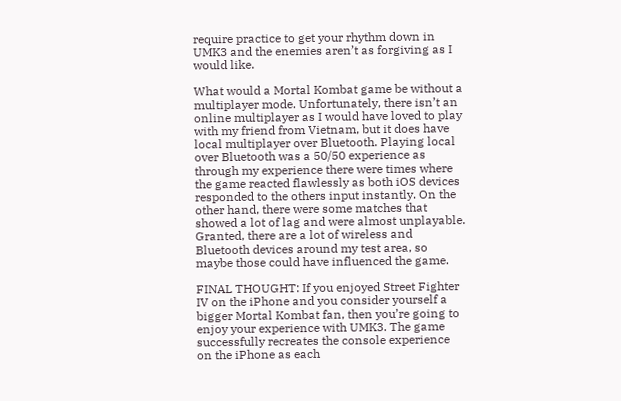require practice to get your rhythm down in UMK3 and the enemies aren’t as forgiving as I would like.

What would a Mortal Kombat game be without a multiplayer mode. Unfortunately, there isn’t an online multiplayer as I would have loved to play with my friend from Vietnam, but it does have local multiplayer over Bluetooth. Playing local over Bluetooth was a 50/50 experience as through my experience there were times where the game reacted flawlessly as both iOS devices responded to the others input instantly. On the other hand, there were some matches that showed a lot of lag and were almost unplayable. Granted, there are a lot of wireless and Bluetooth devices around my test area, so maybe those could have influenced the game.

FINAL THOUGHT: If you enjoyed Street Fighter IV on the iPhone and you consider yourself a bigger Mortal Kombat fan, then you’re going to enjoy your experience with UMK3. The game successfully recreates the console experience on the iPhone as each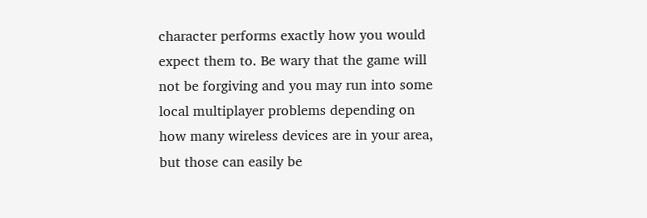character performs exactly how you would expect them to. Be wary that the game will not be forgiving and you may run into some local multiplayer problems depending on how many wireless devices are in your area, but those can easily be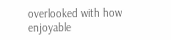overlooked with how enjoyable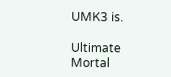UMK3 is.

Ultimate Mortal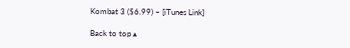Kombat 3 ($6.99) – [iTunes Link]

Back to top ▴